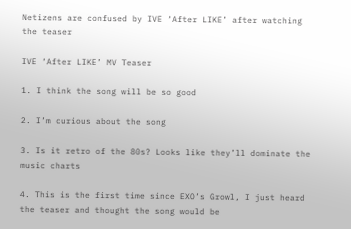Netizens are confused by IVE ‘After LIKE’ after watching the teaser

IVE ‘After LIKE’ MV Teaser

1. I think the song will be so good

2. I’m curious about the song

3. Is it retro of the 80s? Looks like they’ll dominate the music charts

4. This is the first time since EXO’s Growl, I just heard the teaser and thought the song would be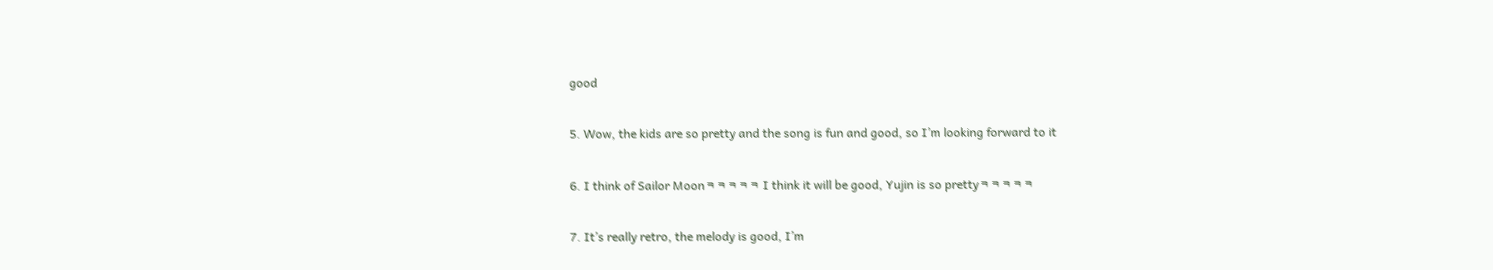good

5. Wow, the kids are so pretty and the song is fun and good, so I’m looking forward to it

6. I think of Sailor Moonㅋㅋㅋㅋㅋ I think it will be good, Yujin is so prettyㅋㅋㅋㅋㅋ

7. It’s really retro, the melody is good, I’m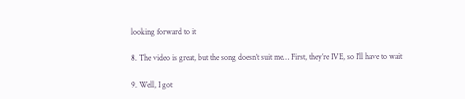looking forward to it

8. The video is great, but the song doesn’t suit me… First, they’re IVE, so I’ll have to wait

9. Well, I got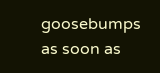goosebumps as soon as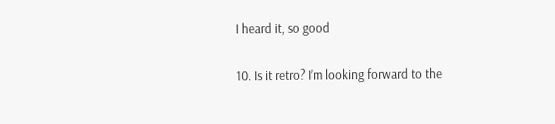I heard it, so good

10. Is it retro? I’m looking forward to the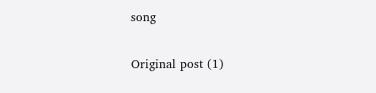song

Original post (1)